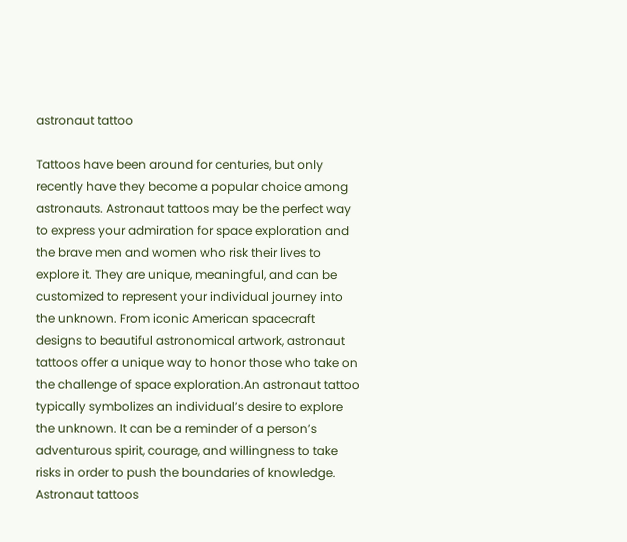astronaut tattoo

Tattoos have been around for centuries, but only recently have they become a popular choice among astronauts. Astronaut tattoos may be the perfect way to express your admiration for space exploration and the brave men and women who risk their lives to explore it. They are unique, meaningful, and can be customized to represent your individual journey into the unknown. From iconic American spacecraft designs to beautiful astronomical artwork, astronaut tattoos offer a unique way to honor those who take on the challenge of space exploration.An astronaut tattoo typically symbolizes an individual’s desire to explore the unknown. It can be a reminder of a person’s adventurous spirit, courage, and willingness to take risks in order to push the boundaries of knowledge. Astronaut tattoos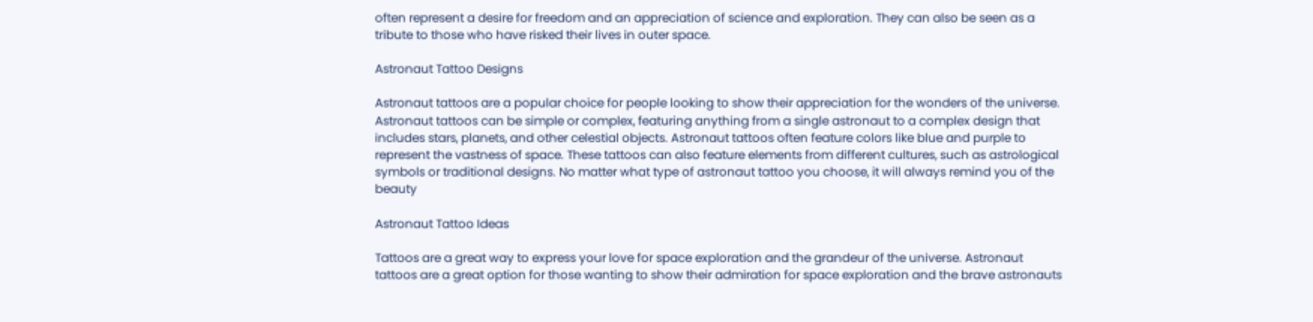often represent a desire for freedom and an appreciation of science and exploration. They can also be seen as a tribute to those who have risked their lives in outer space.

Astronaut Tattoo Designs

Astronaut tattoos are a popular choice for people looking to show their appreciation for the wonders of the universe. Astronaut tattoos can be simple or complex, featuring anything from a single astronaut to a complex design that includes stars, planets, and other celestial objects. Astronaut tattoos often feature colors like blue and purple to represent the vastness of space. These tattoos can also feature elements from different cultures, such as astrological symbols or traditional designs. No matter what type of astronaut tattoo you choose, it will always remind you of the beauty

Astronaut Tattoo Ideas

Tattoos are a great way to express your love for space exploration and the grandeur of the universe. Astronaut tattoos are a great option for those wanting to show their admiration for space exploration and the brave astronauts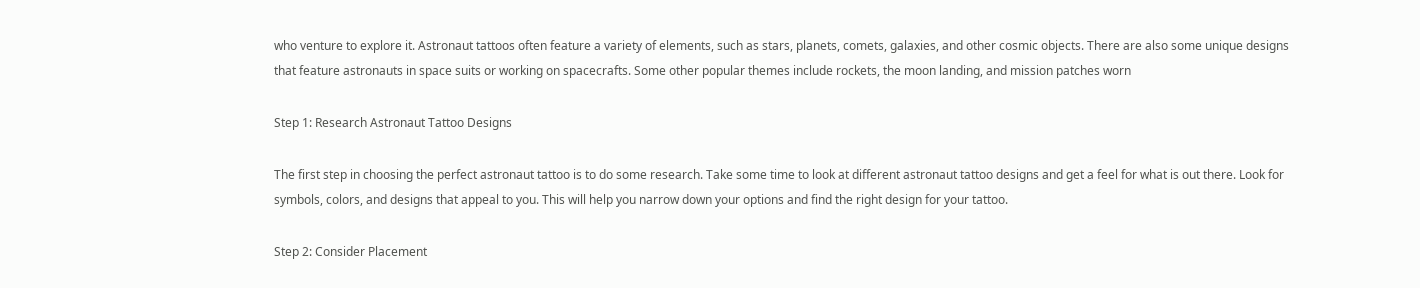who venture to explore it. Astronaut tattoos often feature a variety of elements, such as stars, planets, comets, galaxies, and other cosmic objects. There are also some unique designs that feature astronauts in space suits or working on spacecrafts. Some other popular themes include rockets, the moon landing, and mission patches worn

Step 1: Research Astronaut Tattoo Designs

The first step in choosing the perfect astronaut tattoo is to do some research. Take some time to look at different astronaut tattoo designs and get a feel for what is out there. Look for symbols, colors, and designs that appeal to you. This will help you narrow down your options and find the right design for your tattoo.

Step 2: Consider Placement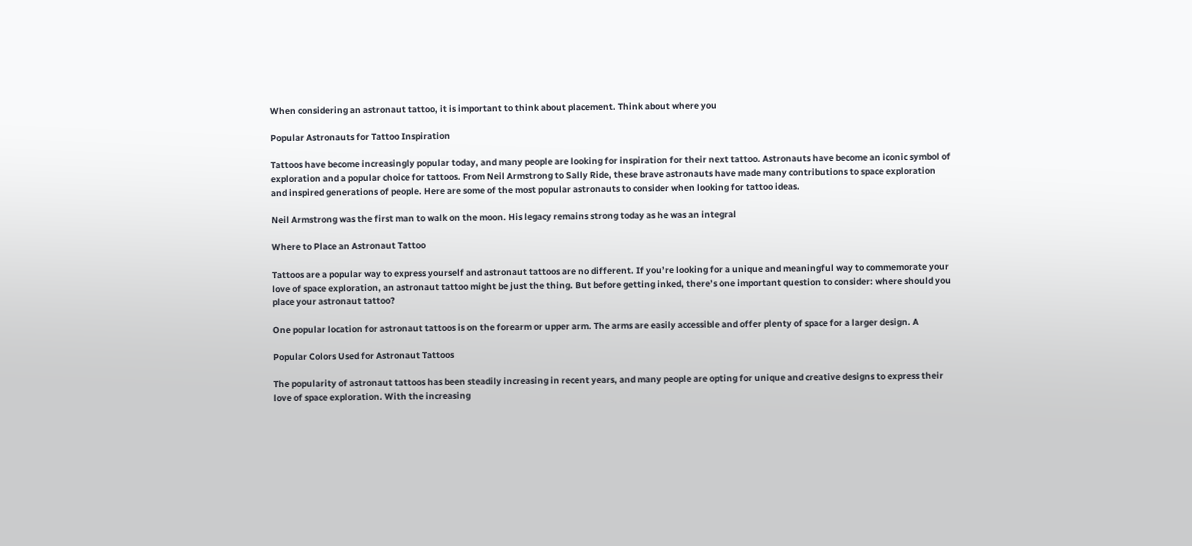When considering an astronaut tattoo, it is important to think about placement. Think about where you

Popular Astronauts for Tattoo Inspiration

Tattoos have become increasingly popular today, and many people are looking for inspiration for their next tattoo. Astronauts have become an iconic symbol of exploration and a popular choice for tattoos. From Neil Armstrong to Sally Ride, these brave astronauts have made many contributions to space exploration and inspired generations of people. Here are some of the most popular astronauts to consider when looking for tattoo ideas.

Neil Armstrong was the first man to walk on the moon. His legacy remains strong today as he was an integral

Where to Place an Astronaut Tattoo

Tattoos are a popular way to express yourself and astronaut tattoos are no different. If you’re looking for a unique and meaningful way to commemorate your love of space exploration, an astronaut tattoo might be just the thing. But before getting inked, there’s one important question to consider: where should you place your astronaut tattoo?

One popular location for astronaut tattoos is on the forearm or upper arm. The arms are easily accessible and offer plenty of space for a larger design. A

Popular Colors Used for Astronaut Tattoos

The popularity of astronaut tattoos has been steadily increasing in recent years, and many people are opting for unique and creative designs to express their love of space exploration. With the increasing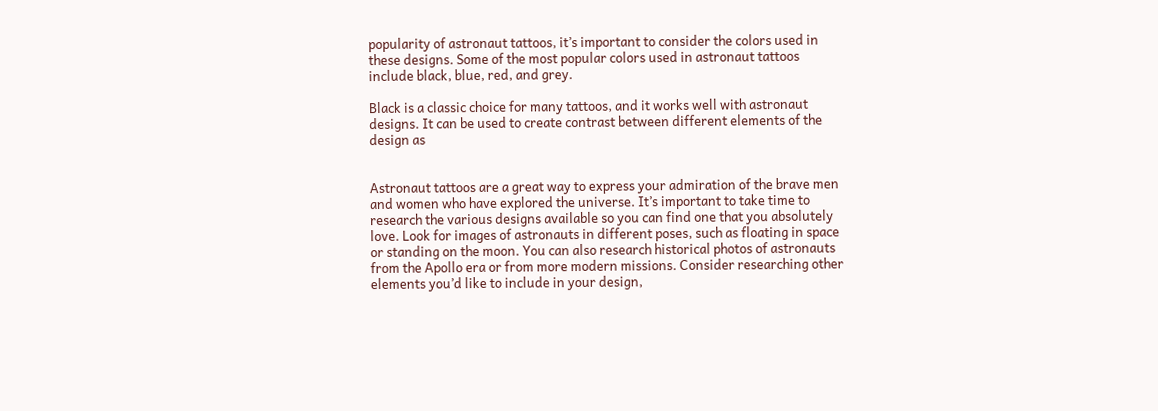popularity of astronaut tattoos, it’s important to consider the colors used in these designs. Some of the most popular colors used in astronaut tattoos include black, blue, red, and grey.

Black is a classic choice for many tattoos, and it works well with astronaut designs. It can be used to create contrast between different elements of the design as


Astronaut tattoos are a great way to express your admiration of the brave men and women who have explored the universe. It’s important to take time to research the various designs available so you can find one that you absolutely love. Look for images of astronauts in different poses, such as floating in space or standing on the moon. You can also research historical photos of astronauts from the Apollo era or from more modern missions. Consider researching other elements you’d like to include in your design,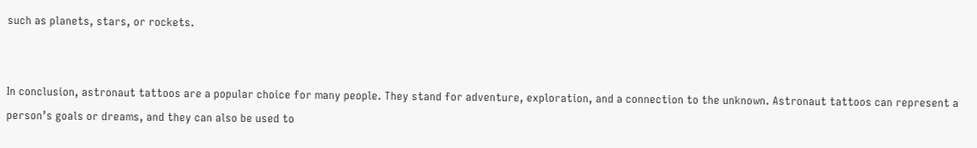such as planets, stars, or rockets.


In conclusion, astronaut tattoos are a popular choice for many people. They stand for adventure, exploration, and a connection to the unknown. Astronaut tattoos can represent a person’s goals or dreams, and they can also be used to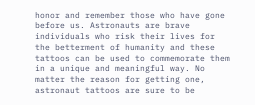honor and remember those who have gone before us. Astronauts are brave individuals who risk their lives for the betterment of humanity and these tattoos can be used to commemorate them in a unique and meaningful way. No matter the reason for getting one, astronaut tattoos are sure to be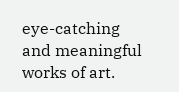eye-catching and meaningful works of art.